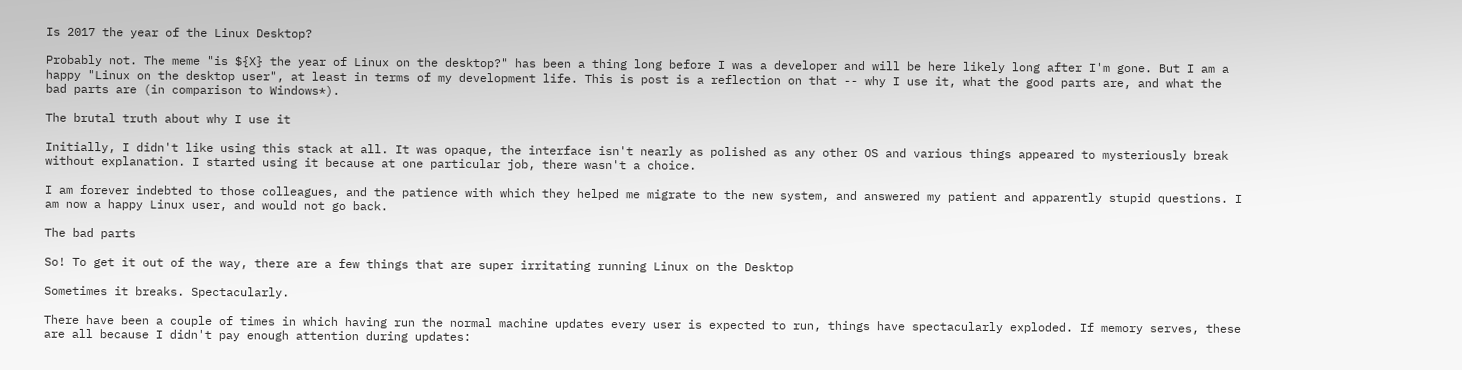Is 2017 the year of the Linux Desktop?

Probably not. The meme "is ${X} the year of Linux on the desktop?" has been a thing long before I was a developer and will be here likely long after I'm gone. But I am a happy "Linux on the desktop user", at least in terms of my development life. This is post is a reflection on that -- why I use it, what the good parts are, and what the bad parts are (in comparison to Windows*).

The brutal truth about why I use it

Initially, I didn't like using this stack at all. It was opaque, the interface isn't nearly as polished as any other OS and various things appeared to mysteriously break without explanation. I started using it because at one particular job, there wasn't a choice.

I am forever indebted to those colleagues, and the patience with which they helped me migrate to the new system, and answered my patient and apparently stupid questions. I am now a happy Linux user, and would not go back.

The bad parts

So! To get it out of the way, there are a few things that are super irritating running Linux on the Desktop

Sometimes it breaks. Spectacularly.

There have been a couple of times in which having run the normal machine updates every user is expected to run, things have spectacularly exploded. If memory serves, these are all because I didn't pay enough attention during updates: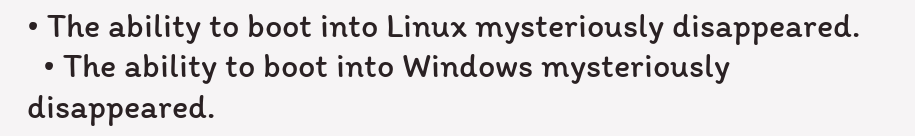• The ability to boot into Linux mysteriously disappeared.
  • The ability to boot into Windows mysteriously disappeared.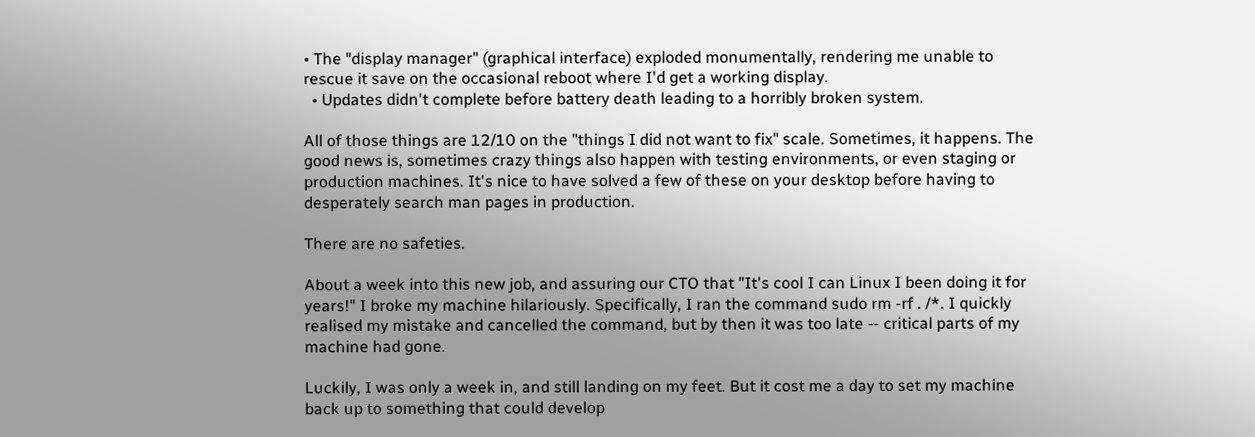• The "display manager" (graphical interface) exploded monumentally, rendering me unable to rescue it save on the occasional reboot where I'd get a working display.
  • Updates didn't complete before battery death leading to a horribly broken system.

All of those things are 12/10 on the "things I did not want to fix" scale. Sometimes, it happens. The good news is, sometimes crazy things also happen with testing environments, or even staging or production machines. It's nice to have solved a few of these on your desktop before having to desperately search man pages in production.

There are no safeties.

About a week into this new job, and assuring our CTO that "It's cool I can Linux I been doing it for years!" I broke my machine hilariously. Specifically, I ran the command sudo rm -rf . /*. I quickly realised my mistake and cancelled the command, but by then it was too late -- critical parts of my machine had gone.

Luckily, I was only a week in, and still landing on my feet. But it cost me a day to set my machine back up to something that could develop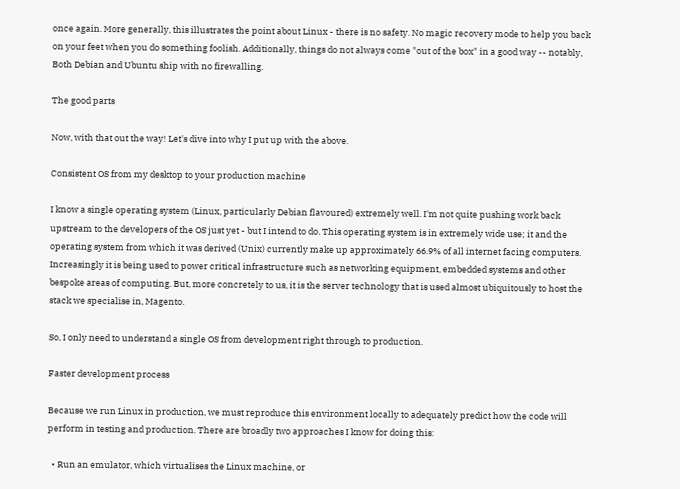once again. More generally, this illustrates the point about Linux - there is no safety. No magic recovery mode to help you back on your feet when you do something foolish. Additionally, things do not always come "out of the box" in a good way -- notably, Both Debian and Ubuntu ship with no firewalling.

The good parts

Now, with that out the way! Let's dive into why I put up with the above.

Consistent OS from my desktop to your production machine

I know a single operating system (Linux, particularly Debian flavoured) extremely well. I'm not quite pushing work back upstream to the developers of the OS just yet - but I intend to do. This operating system is in extremely wide use; it and the operating system from which it was derived (Unix) currently make up approximately 66.9% of all internet facing computers. Increasingly it is being used to power critical infrastructure such as networking equipment, embedded systems and other bespoke areas of computing. But, more concretely to us, it is the server technology that is used almost ubiquitously to host the stack we specialise in, Magento.

So, I only need to understand a single OS from development right through to production.

Faster development process

Because we run Linux in production, we must reproduce this environment locally to adequately predict how the code will perform in testing and production. There are broadly two approaches I know for doing this:

  • Run an emulator, which virtualises the Linux machine, or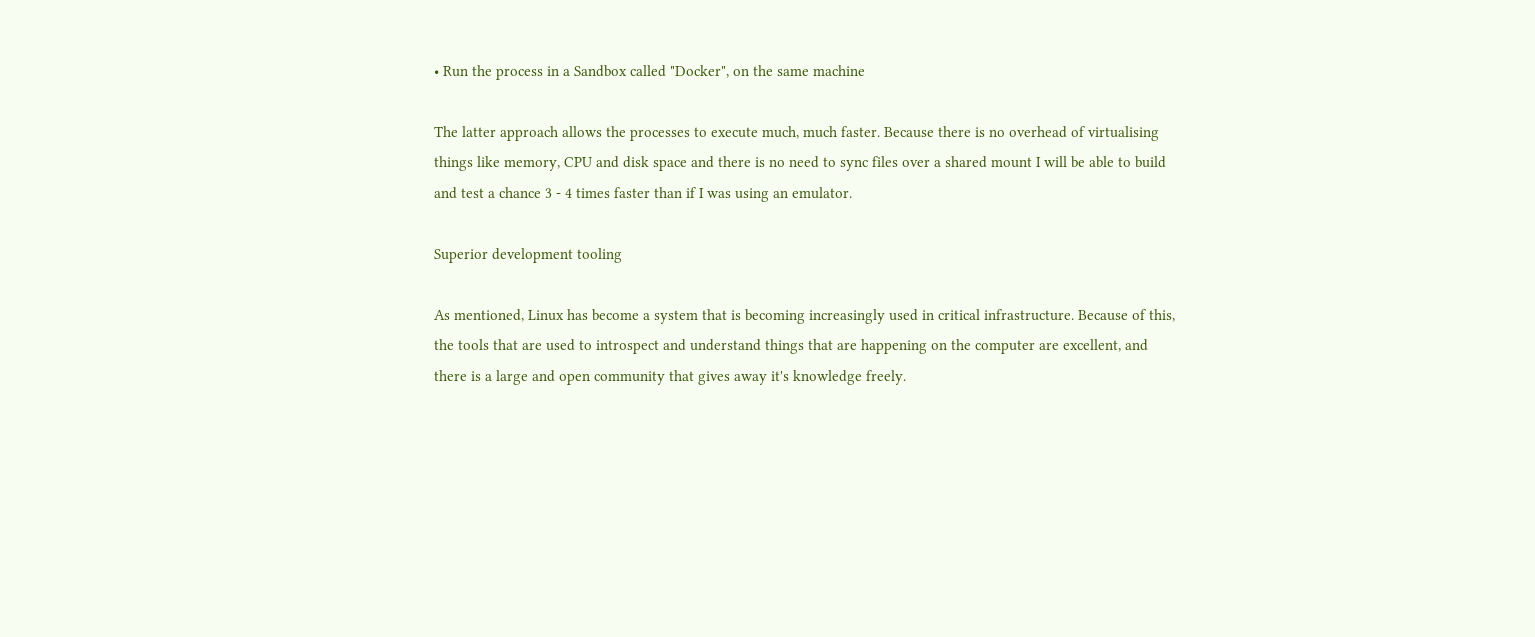• Run the process in a Sandbox called "Docker", on the same machine

The latter approach allows the processes to execute much, much faster. Because there is no overhead of virtualising things like memory, CPU and disk space and there is no need to sync files over a shared mount I will be able to build and test a chance 3 - 4 times faster than if I was using an emulator.

Superior development tooling

As mentioned, Linux has become a system that is becoming increasingly used in critical infrastructure. Because of this, the tools that are used to introspect and understand things that are happening on the computer are excellent, and there is a large and open community that gives away it's knowledge freely.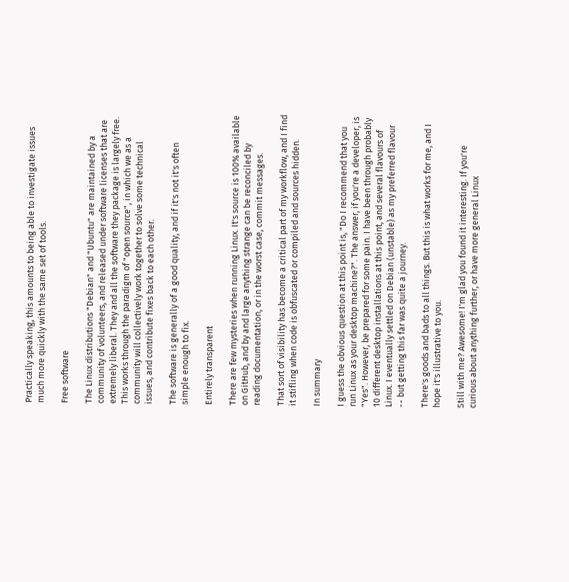Practically speaking, this amounts to being able to investigate issues much more quickly with the same set of tools.

Free software

The Linux distributions "Debian" and "Ubuntu" are maintained by a community of volunteers, and released under software licenses that are extremely liberal. They and all the software they package is largely free. This works through the paradigm of "open source", in which we as a community will collectively work together to solve some technical issues, and contribute fixes back to each other.

The software is generally of a good quality, and if it's not it's often simple enough to fix.

Entirely transparent

There are few mysteries when running Linux. It's source is 100% available on GitHub, and by and large anything strange can be reconciled by reading documentation, or in the worst case, commit messages.

That sort of visibility has become a critical part of my workflow, and I find it stifling when code is obfuscated or compiled and sources hidden.

In summary

I guess the obvious question at this point is, "Do I recommend that you run Linux as your desktop machine?". The answer, if you're a developer, is "Yes". However, be prepared for some pain. I have been through probably 10 different desktop installations at this point, and several flavours of Linux. I eventually settled on Debian (unstable) as my preferred flavour -- but getting this far was quite a journey.

There's goods and bads to all things. But this is what works for me, and I hope it's illustrative to you.

Still with me? Awesome! I'm glad you found it interesting. If you're curious about anything further, or have more general Linux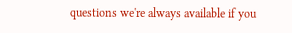questions we're always available if you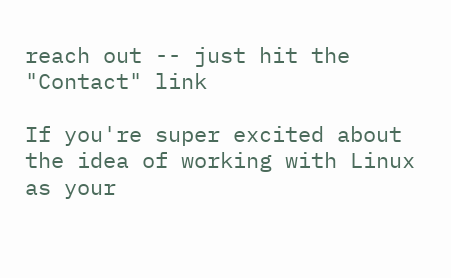reach out -- just hit the "Contact" link

If you're super excited about the idea of working with Linux as your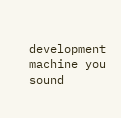development machine you sound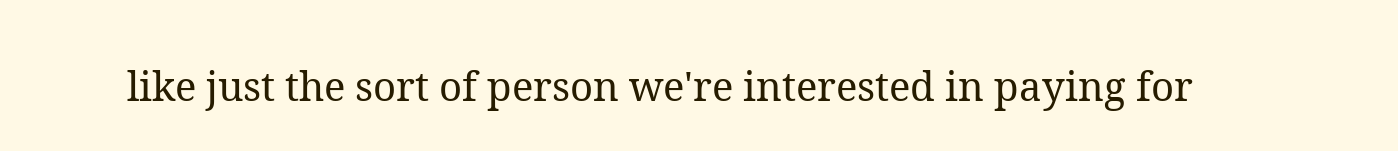like just the sort of person we're interested in paying for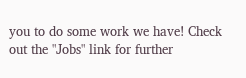you to do some work we have! Check out the "Jobs" link for further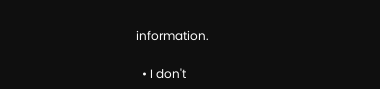information.

  • I don't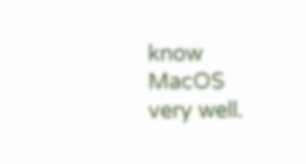know MacOS very well.